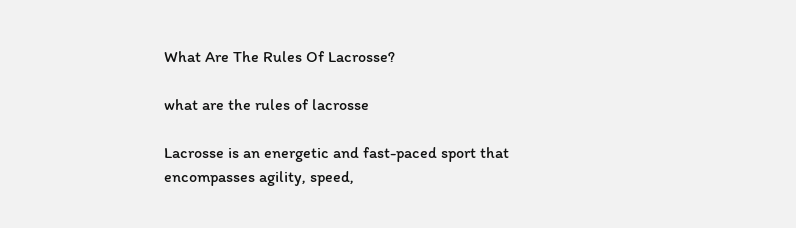What Are The Rules Of Lacrosse?

what are the rules of lacrosse

Lacrosse is an energetic and fast-paced sport that encompasses agility, speed,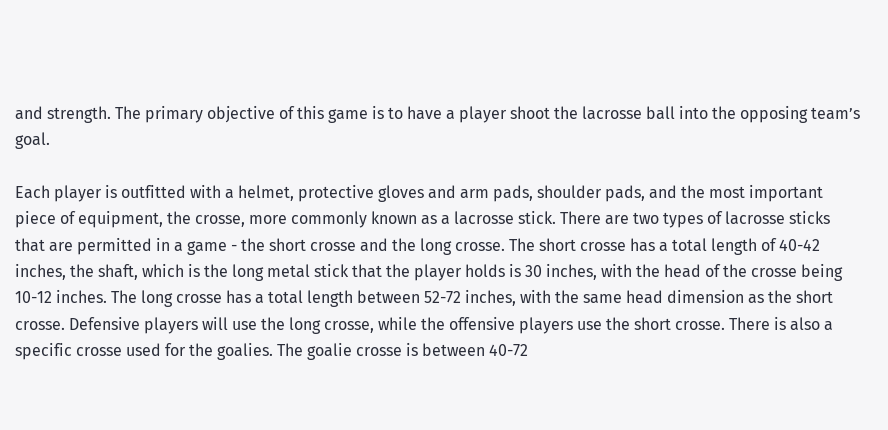and strength. The primary objective of this game is to have a player shoot the lacrosse ball into the opposing team’s goal.

Each player is outfitted with a helmet, protective gloves and arm pads, shoulder pads, and the most important piece of equipment, the crosse, more commonly known as a lacrosse stick. There are two types of lacrosse sticks that are permitted in a game - the short crosse and the long crosse. The short crosse has a total length of 40-42 inches, the shaft, which is the long metal stick that the player holds is 30 inches, with the head of the crosse being 10-12 inches. The long crosse has a total length between 52-72 inches, with the same head dimension as the short crosse. Defensive players will use the long crosse, while the offensive players use the short crosse. There is also a specific crosse used for the goalies. The goalie crosse is between 40-72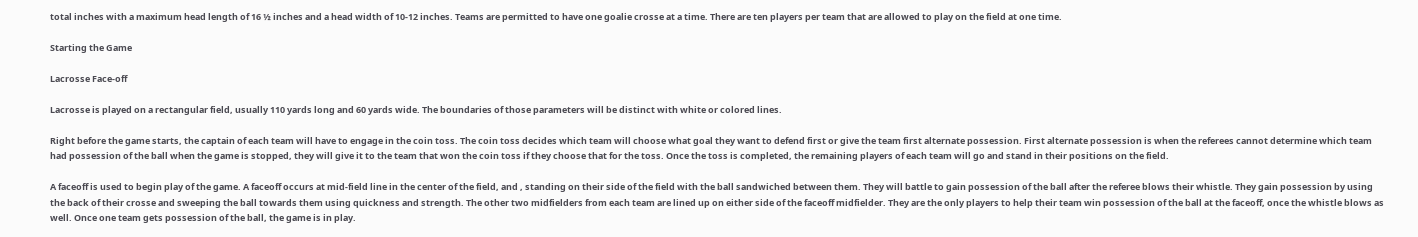total inches with a maximum head length of 16 ½ inches and a head width of 10-12 inches. Teams are permitted to have one goalie crosse at a time. There are ten players per team that are allowed to play on the field at one time.

Starting the Game

Lacrosse Face-off

Lacrosse is played on a rectangular field, usually 110 yards long and 60 yards wide. The boundaries of those parameters will be distinct with white or colored lines.

Right before the game starts, the captain of each team will have to engage in the coin toss. The coin toss decides which team will choose what goal they want to defend first or give the team first alternate possession. First alternate possession is when the referees cannot determine which team had possession of the ball when the game is stopped, they will give it to the team that won the coin toss if they choose that for the toss. Once the toss is completed, the remaining players of each team will go and stand in their positions on the field.

A faceoff is used to begin play of the game. A faceoff occurs at mid-field line in the center of the field, and , standing on their side of the field with the ball sandwiched between them. They will battle to gain possession of the ball after the referee blows their whistle. They gain possession by using the back of their crosse and sweeping the ball towards them using quickness and strength. The other two midfielders from each team are lined up on either side of the faceoff midfielder. They are the only players to help their team win possession of the ball at the faceoff, once the whistle blows as well. Once one team gets possession of the ball, the game is in play.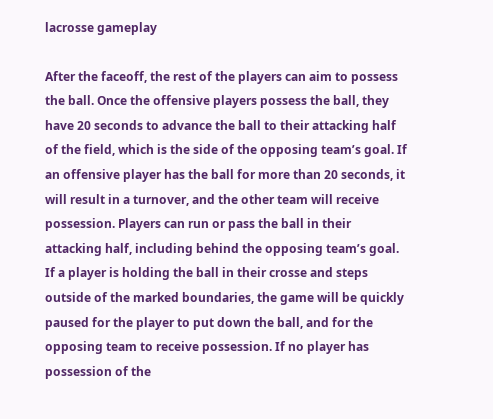lacrosse gameplay

After the faceoff, the rest of the players can aim to possess the ball. Once the offensive players possess the ball, they have 20 seconds to advance the ball to their attacking half of the field, which is the side of the opposing team’s goal. If an offensive player has the ball for more than 20 seconds, it will result in a turnover, and the other team will receive possession. Players can run or pass the ball in their attacking half, including behind the opposing team’s goal. If a player is holding the ball in their crosse and steps outside of the marked boundaries, the game will be quickly paused for the player to put down the ball, and for the opposing team to receive possession. If no player has possession of the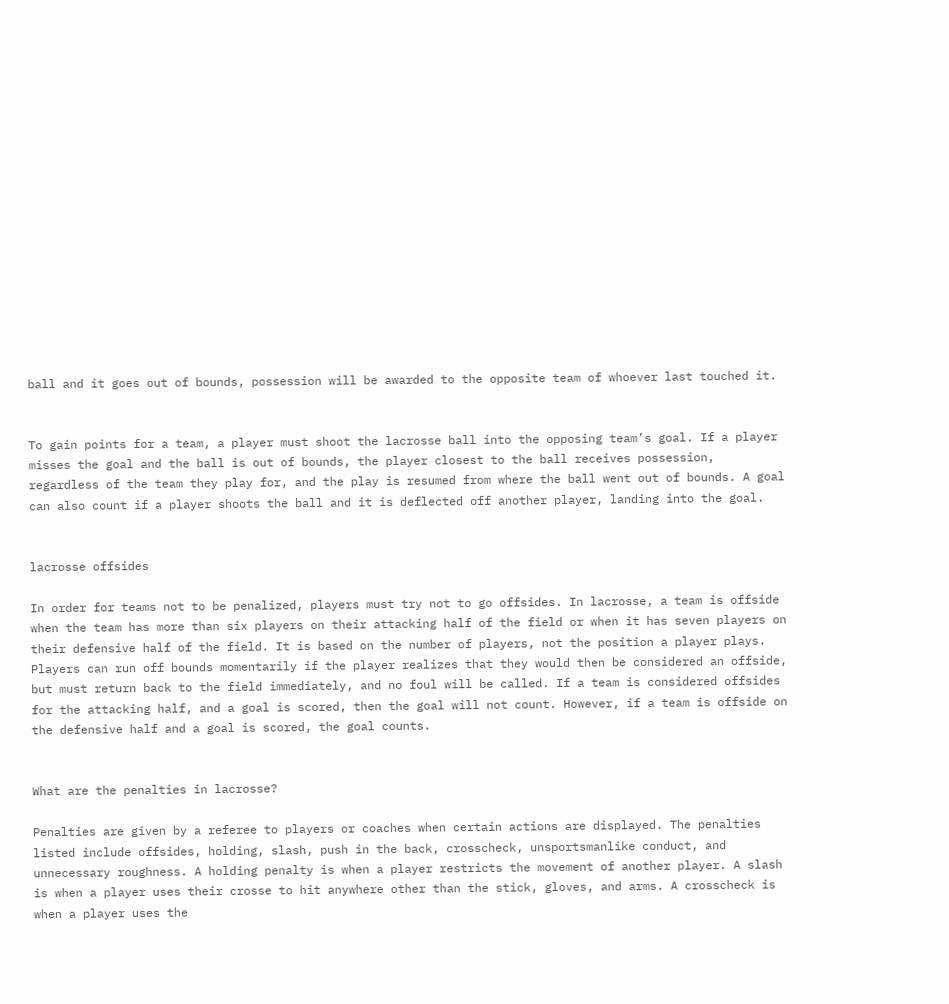ball and it goes out of bounds, possession will be awarded to the opposite team of whoever last touched it.


To gain points for a team, a player must shoot the lacrosse ball into the opposing team’s goal. If a player misses the goal and the ball is out of bounds, the player closest to the ball receives possession, regardless of the team they play for, and the play is resumed from where the ball went out of bounds. A goal can also count if a player shoots the ball and it is deflected off another player, landing into the goal.


lacrosse offsides

In order for teams not to be penalized, players must try not to go offsides. In lacrosse, a team is offside when the team has more than six players on their attacking half of the field or when it has seven players on their defensive half of the field. It is based on the number of players, not the position a player plays. Players can run off bounds momentarily if the player realizes that they would then be considered an offside, but must return back to the field immediately, and no foul will be called. If a team is considered offsides for the attacking half, and a goal is scored, then the goal will not count. However, if a team is offside on the defensive half and a goal is scored, the goal counts.


What are the penalties in lacrosse?

Penalties are given by a referee to players or coaches when certain actions are displayed. The penalties listed include offsides, holding, slash, push in the back, crosscheck, unsportsmanlike conduct, and unnecessary roughness. A holding penalty is when a player restricts the movement of another player. A slash is when a player uses their crosse to hit anywhere other than the stick, gloves, and arms. A crosscheck is when a player uses the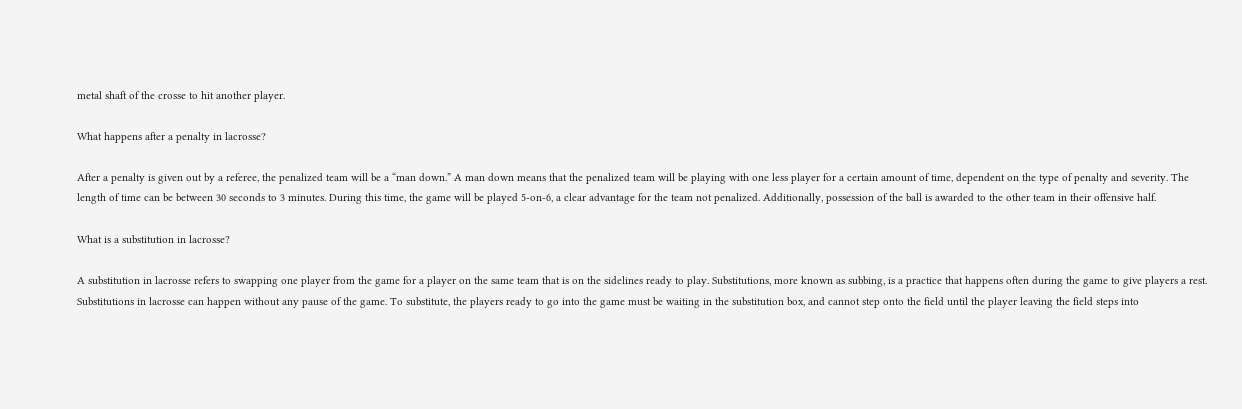metal shaft of the crosse to hit another player.

What happens after a penalty in lacrosse?

After a penalty is given out by a referee, the penalized team will be a “man down.” A man down means that the penalized team will be playing with one less player for a certain amount of time, dependent on the type of penalty and severity. The length of time can be between 30 seconds to 3 minutes. During this time, the game will be played 5-on-6, a clear advantage for the team not penalized. Additionally, possession of the ball is awarded to the other team in their offensive half.

What is a substitution in lacrosse?

A substitution in lacrosse refers to swapping one player from the game for a player on the same team that is on the sidelines ready to play. Substitutions, more known as subbing, is a practice that happens often during the game to give players a rest. Substitutions in lacrosse can happen without any pause of the game. To substitute, the players ready to go into the game must be waiting in the substitution box, and cannot step onto the field until the player leaving the field steps into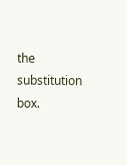the substitution box.